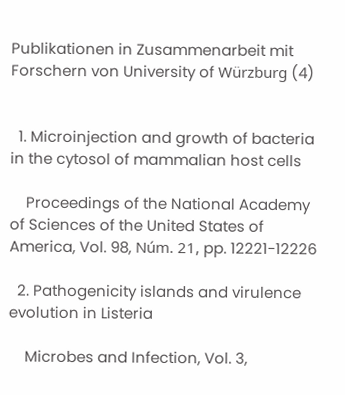Publikationen in Zusammenarbeit mit Forschern von University of Würzburg (4)


  1. Microinjection and growth of bacteria in the cytosol of mammalian host cells

    Proceedings of the National Academy of Sciences of the United States of America, Vol. 98, Núm. 21, pp. 12221-12226

  2. Pathogenicity islands and virulence evolution in Listeria

    Microbes and Infection, Vol. 3,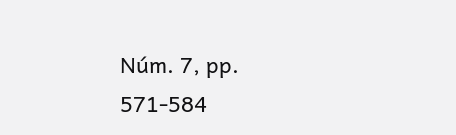Núm. 7, pp. 571-584